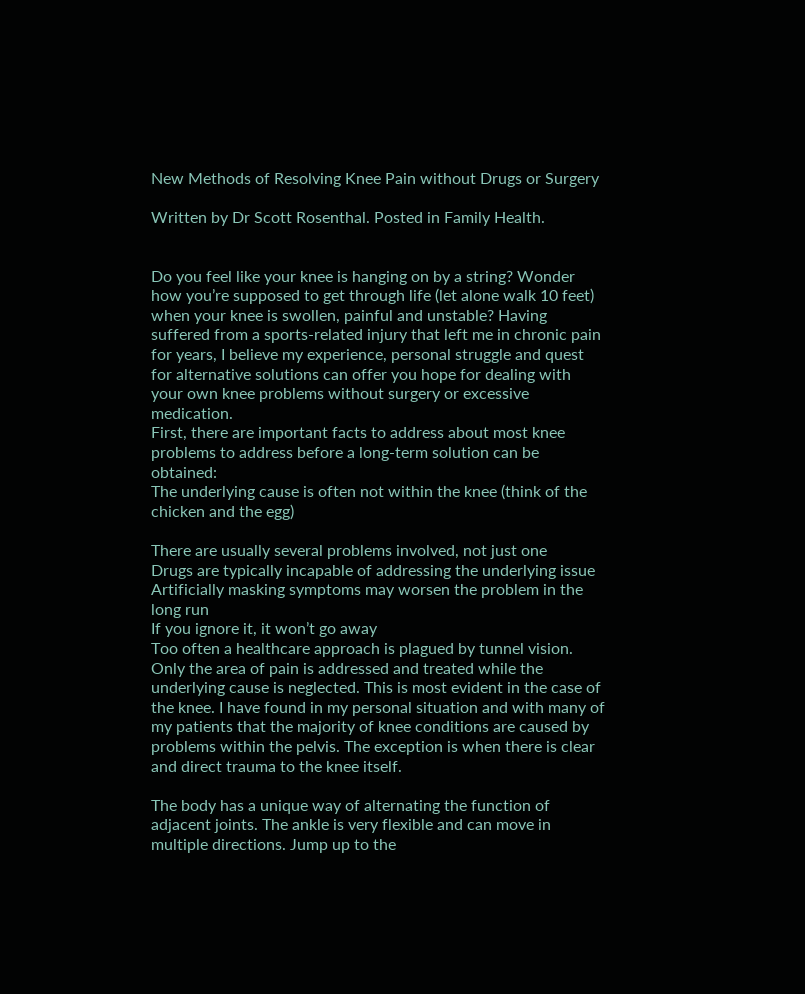New Methods of Resolving Knee Pain without Drugs or Surgery

Written by Dr Scott Rosenthal. Posted in Family Health.


Do you feel like your knee is hanging on by a string? Wonder how you’re supposed to get through life (let alone walk 10 feet) when your knee is swollen, painful and unstable? Having suffered from a sports-related injury that left me in chronic pain for years, I believe my experience, personal struggle and quest for alternative solutions can offer you hope for dealing with your own knee problems without surgery or excessive medication.
First, there are important facts to address about most knee problems to address before a long-term solution can be obtained:
The underlying cause is often not within the knee (think of the chicken and the egg)

There are usually several problems involved, not just one
Drugs are typically incapable of addressing the underlying issue
Artificially masking symptoms may worsen the problem in the long run
If you ignore it, it won’t go away
Too often a healthcare approach is plagued by tunnel vision. Only the area of pain is addressed and treated while the underlying cause is neglected. This is most evident in the case of the knee. I have found in my personal situation and with many of my patients that the majority of knee conditions are caused by problems within the pelvis. The exception is when there is clear and direct trauma to the knee itself.

The body has a unique way of alternating the function of adjacent joints. The ankle is very flexible and can move in multiple directions. Jump up to the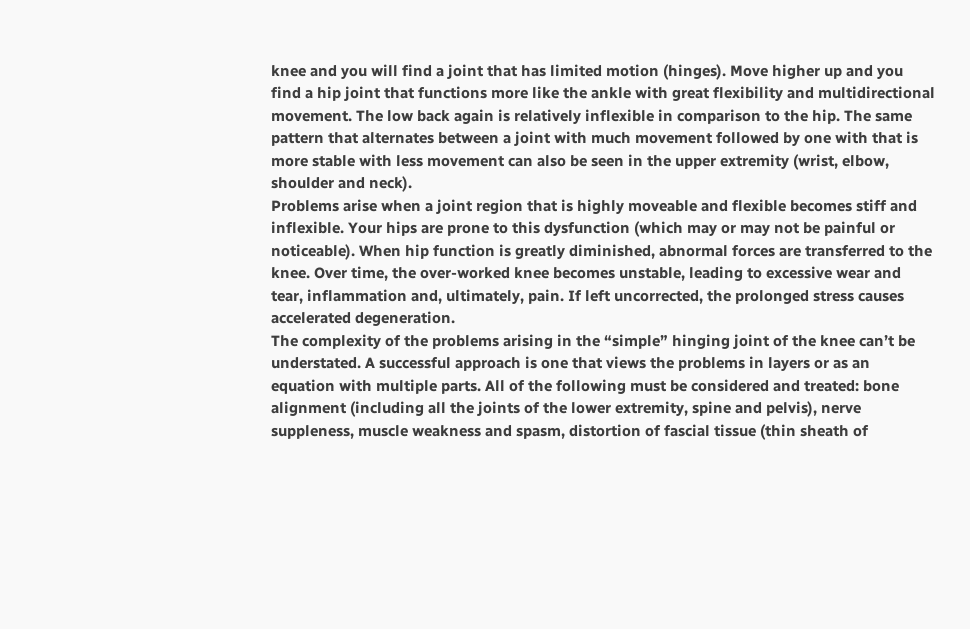knee and you will find a joint that has limited motion (hinges). Move higher up and you find a hip joint that functions more like the ankle with great flexibility and multidirectional movement. The low back again is relatively inflexible in comparison to the hip. The same pattern that alternates between a joint with much movement followed by one with that is more stable with less movement can also be seen in the upper extremity (wrist, elbow, shoulder and neck).
Problems arise when a joint region that is highly moveable and flexible becomes stiff and inflexible. Your hips are prone to this dysfunction (which may or may not be painful or noticeable). When hip function is greatly diminished, abnormal forces are transferred to the knee. Over time, the over-worked knee becomes unstable, leading to excessive wear and tear, inflammation and, ultimately, pain. If left uncorrected, the prolonged stress causes accelerated degeneration.
The complexity of the problems arising in the “simple” hinging joint of the knee can’t be understated. A successful approach is one that views the problems in layers or as an equation with multiple parts. All of the following must be considered and treated: bone alignment (including all the joints of the lower extremity, spine and pelvis), nerve suppleness, muscle weakness and spasm, distortion of fascial tissue (thin sheath of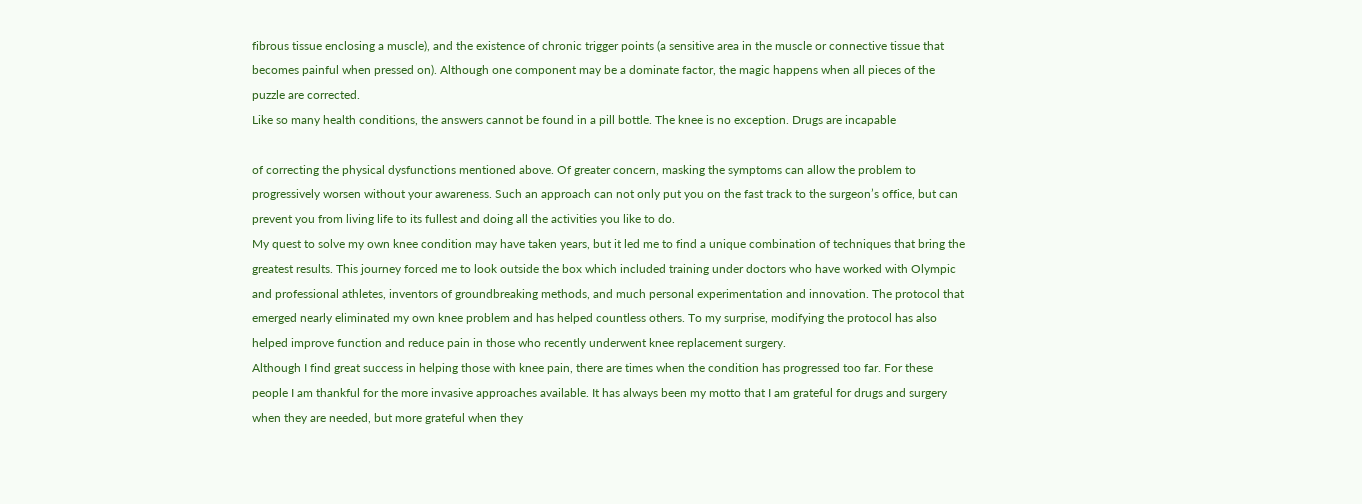fibrous tissue enclosing a muscle), and the existence of chronic trigger points (a sensitive area in the muscle or connective tissue that becomes painful when pressed on). Although one component may be a dominate factor, the magic happens when all pieces of the puzzle are corrected.
Like so many health conditions, the answers cannot be found in a pill bottle. The knee is no exception. Drugs are incapable

of correcting the physical dysfunctions mentioned above. Of greater concern, masking the symptoms can allow the problem to progressively worsen without your awareness. Such an approach can not only put you on the fast track to the surgeon’s office, but can prevent you from living life to its fullest and doing all the activities you like to do.
My quest to solve my own knee condition may have taken years, but it led me to find a unique combination of techniques that bring the greatest results. This journey forced me to look outside the box which included training under doctors who have worked with Olympic and professional athletes, inventors of groundbreaking methods, and much personal experimentation and innovation. The protocol that emerged nearly eliminated my own knee problem and has helped countless others. To my surprise, modifying the protocol has also helped improve function and reduce pain in those who recently underwent knee replacement surgery.
Although I find great success in helping those with knee pain, there are times when the condition has progressed too far. For these people I am thankful for the more invasive approaches available. It has always been my motto that I am grateful for drugs and surgery when they are needed, but more grateful when they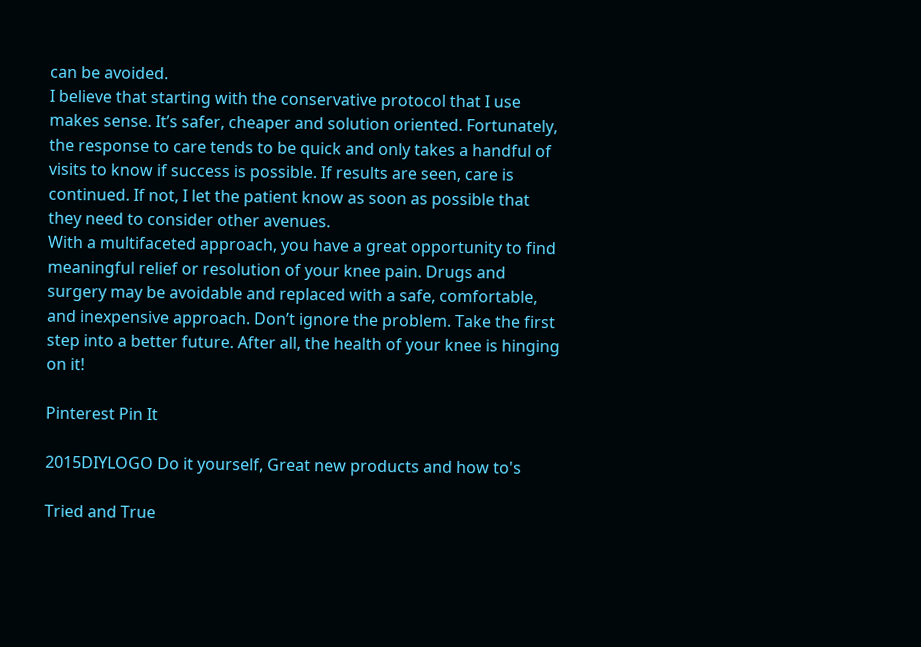can be avoided.
I believe that starting with the conservative protocol that I use makes sense. It’s safer, cheaper and solution oriented. Fortunately, the response to care tends to be quick and only takes a handful of visits to know if success is possible. If results are seen, care is continued. If not, I let the patient know as soon as possible that they need to consider other avenues.
With a multifaceted approach, you have a great opportunity to find meaningful relief or resolution of your knee pain. Drugs and surgery may be avoidable and replaced with a safe, comfortable, and inexpensive approach. Don’t ignore the problem. Take the first step into a better future. After all, the health of your knee is hinging on it!

Pinterest Pin It

2015DIYLOGO Do it yourself, Great new products and how to's

Tried and True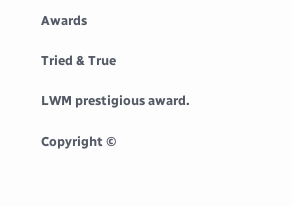Awards

Tried & True

LWM prestigious award.

Copyright ©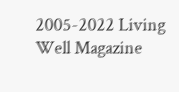2005-2022 Living Well Magazine